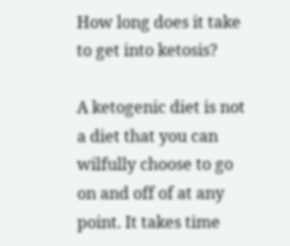How long does it take to get into ketosis?

A ketogenic diet is not a diet that you can wilfully choose to go on and off of at any point. It takes time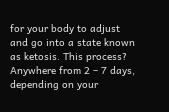for your body to adjust and go into a state known as ketosis. This process? Anywhere from 2 – 7 days, depending on your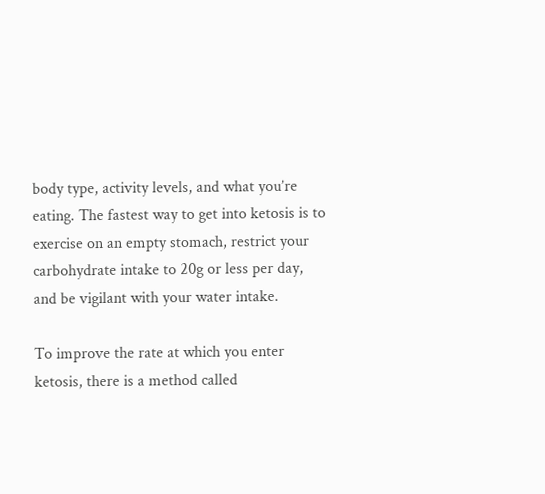body type, activity levels, and what you’re eating. The fastest way to get into ketosis is to exercise on an empty stomach, restrict your carbohydrate intake to 20g or less per day, and be vigilant with your water intake.

To improve the rate at which you enter ketosis, there is a method called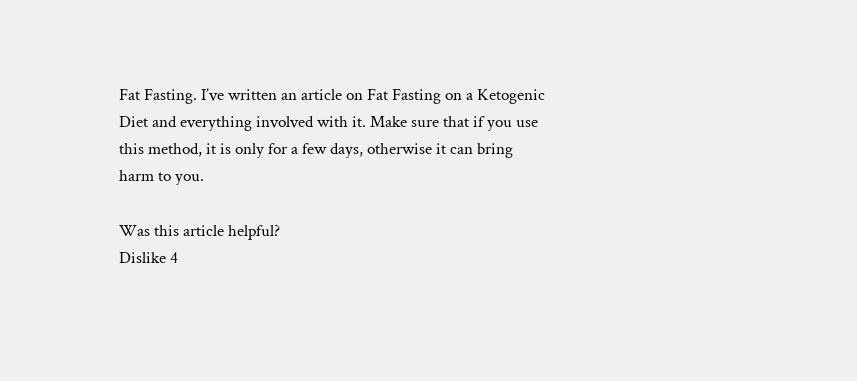Fat Fasting. I’ve written an article on Fat Fasting on a Ketogenic Diet and everything involved with it. Make sure that if you use this method, it is only for a few days, otherwise it can bring harm to you.

Was this article helpful?
Dislike 4